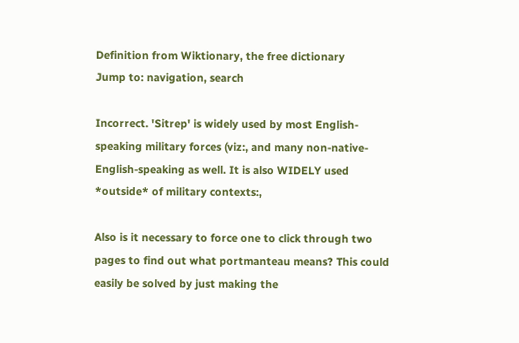Definition from Wiktionary, the free dictionary
Jump to: navigation, search

Incorrect. 'Sitrep' is widely used by most English-speaking military forces (viz:, and many non-native-English-speaking as well. It is also WIDELY used *outside* of military contexts:,

Also is it necessary to force one to click through two pages to find out what portmanteau means? This could easily be solved by just making the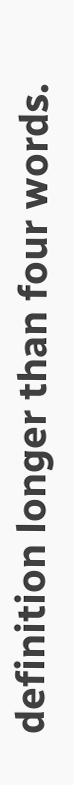definition longer than four words.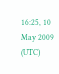16:25, 10 May 2009 (UTC)